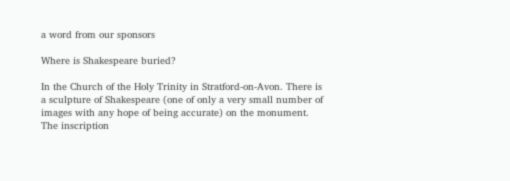a word from our sponsors

Where is Shakespeare buried?

In the Church of the Holy Trinity in Stratford-on-Avon. There is a sculpture of Shakespeare (one of only a very small number of images with any hope of being accurate) on the monument. The inscription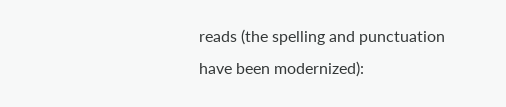reads (the spelling and punctuation have been modernized):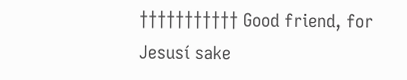††††††††††† Good friend, for Jesusí sake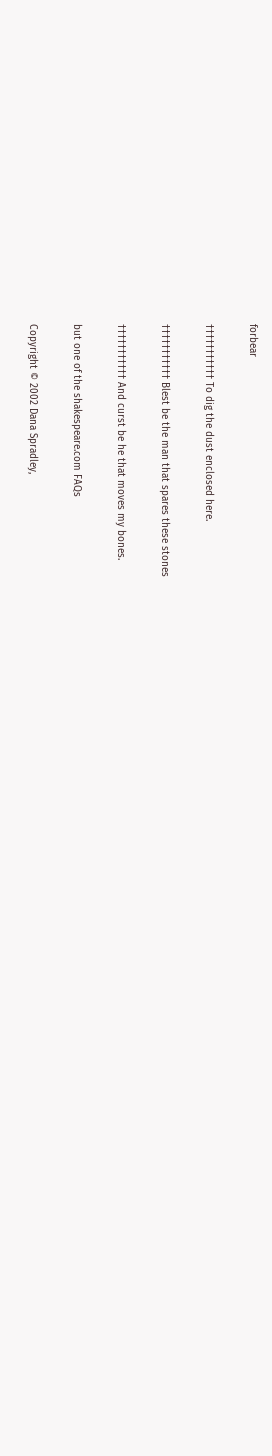forbear

††††††††††† To dig the dust enclosed here.

††††††††††† Blest be the man that spares these stones

††††††††††† And curst be he that moves my bones.

but one of the shakespeare.com FAQs

Copyright © 2002 Dana Spradley,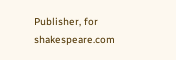Publisher, for shakespeare.com